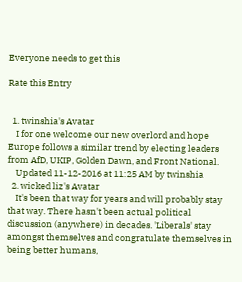Everyone needs to get this

Rate this Entry


  1. twinshia's Avatar
    I for one welcome our new overlord and hope Europe follows a similar trend by electing leaders from AfD, UKIP, Golden Dawn, and Front National.
    Updated 11-12-2016 at 11:25 AM by twinshia
  2. wicked liz's Avatar
    It's been that way for years and will probably stay that way. There hasn't been actual political discussion (anywhere) in decades. 'Liberals' stay amongst themselves and congratulate themselves in being better humans,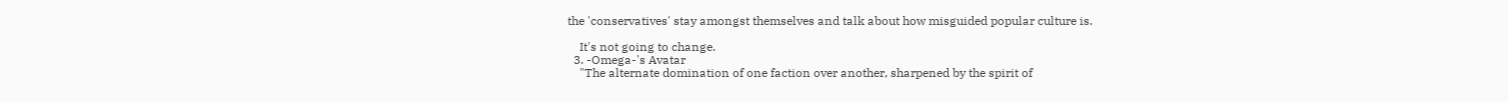the 'conservatives' stay amongst themselves and talk about how misguided popular culture is.

    It's not going to change.
  3. -Omega-'s Avatar
    "The alternate domination of one faction over another, sharpened by the spirit of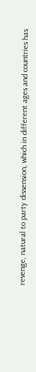revenge, natural to party dissension, which in different ages and countries has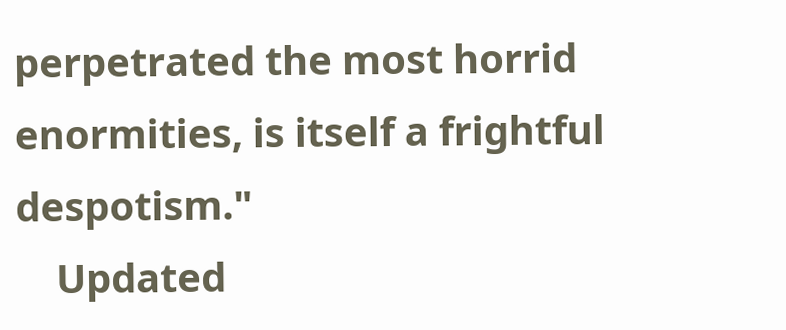perpetrated the most horrid enormities, is itself a frightful despotism."
    Updated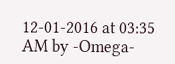12-01-2016 at 03:35 AM by -Omega-